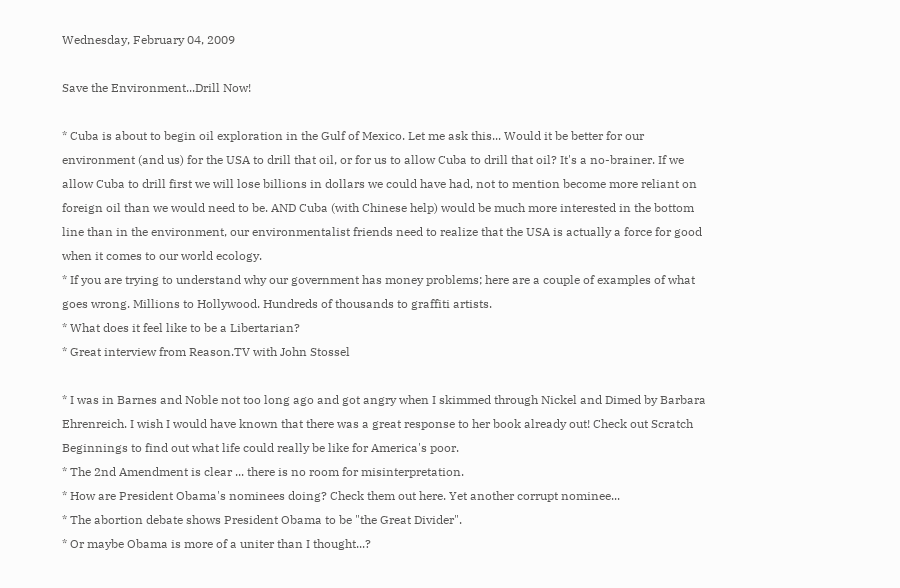Wednesday, February 04, 2009

Save the Environment...Drill Now!

* Cuba is about to begin oil exploration in the Gulf of Mexico. Let me ask this... Would it be better for our environment (and us) for the USA to drill that oil, or for us to allow Cuba to drill that oil? It's a no-brainer. If we allow Cuba to drill first we will lose billions in dollars we could have had, not to mention become more reliant on foreign oil than we would need to be. AND Cuba (with Chinese help) would be much more interested in the bottom line than in the environment, our environmentalist friends need to realize that the USA is actually a force for good when it comes to our world ecology.
* If you are trying to understand why our government has money problems; here are a couple of examples of what goes wrong. Millions to Hollywood. Hundreds of thousands to graffiti artists.
* What does it feel like to be a Libertarian?
* Great interview from Reason.TV with John Stossel

* I was in Barnes and Noble not too long ago and got angry when I skimmed through Nickel and Dimed by Barbara Ehrenreich. I wish I would have known that there was a great response to her book already out! Check out Scratch Beginnings to find out what life could really be like for America's poor.
* The 2nd Amendment is clear ... there is no room for misinterpretation.
* How are President Obama's nominees doing? Check them out here. Yet another corrupt nominee...
* The abortion debate shows President Obama to be "the Great Divider".
* Or maybe Obama is more of a uniter than I thought...?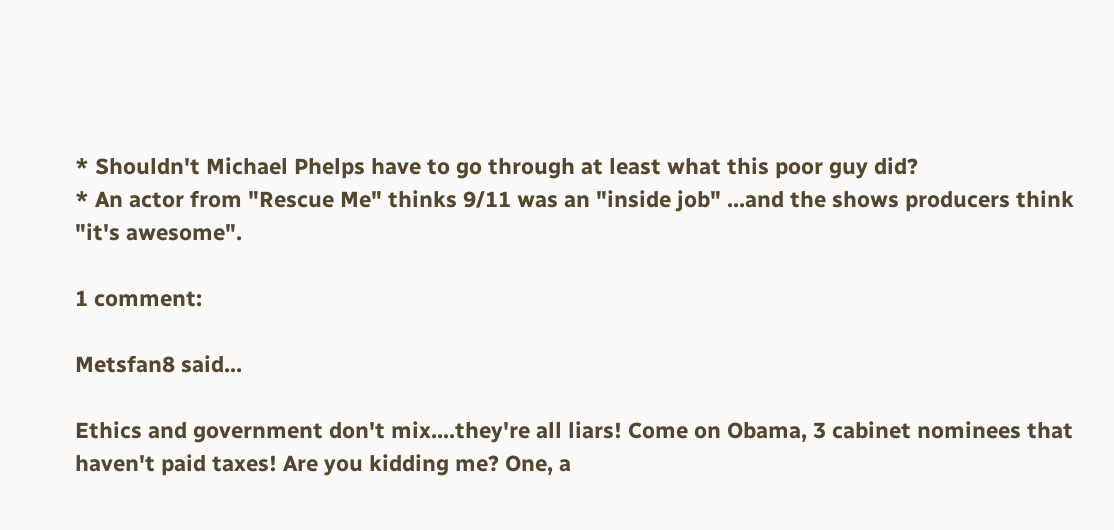* Shouldn't Michael Phelps have to go through at least what this poor guy did?
* An actor from "Rescue Me" thinks 9/11 was an "inside job" ...and the shows producers think "it's awesome".

1 comment:

Metsfan8 said...

Ethics and government don't mix....they're all liars! Come on Obama, 3 cabinet nominees that haven't paid taxes! Are you kidding me? One, a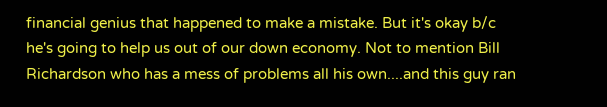financial genius that happened to make a mistake. But it's okay b/c he's going to help us out of our down economy. Not to mention Bill Richardson who has a mess of problems all his own....and this guy ran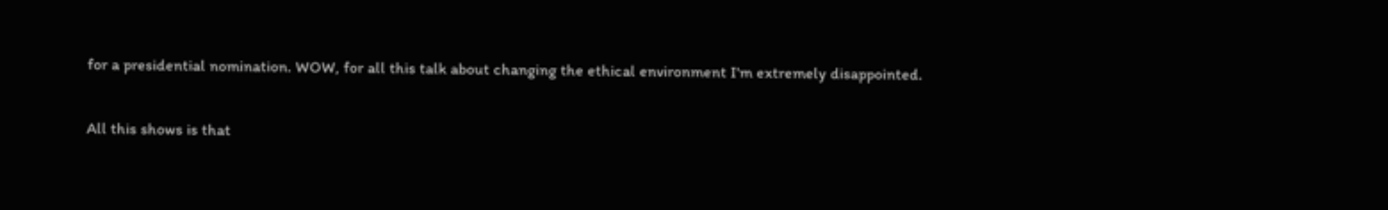for a presidential nomination. WOW, for all this talk about changing the ethical environment I'm extremely disappointed.

All this shows is that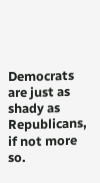Democrats are just as shady as Republicans, if not more so.